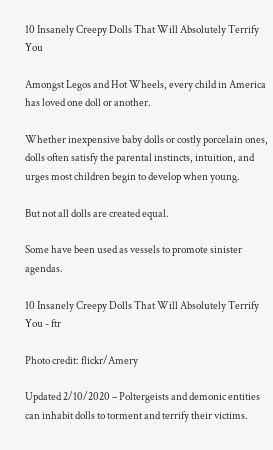10 Insanely Creepy Dolls That Will Absolutely Terrify You

Amongst Legos and Hot Wheels, every child in America has loved one doll or another.

Whether inexpensive baby dolls or costly porcelain ones, dolls often satisfy the parental instincts, intuition, and urges most children begin to develop when young.

But not all dolls are created equal.

Some have been used as vessels to promote sinister agendas.

10 Insanely Creepy Dolls That Will Absolutely Terrify You - ftr

Photo credit: flickr/Amery

Updated 2/10/2020 – Poltergeists and demonic entities can inhabit dolls to torment and terrify their victims.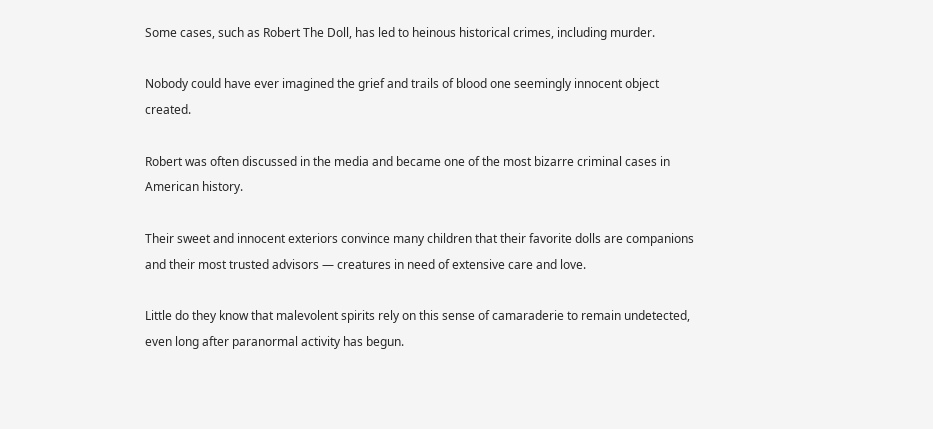Some cases, such as Robert The Doll, has led to heinous historical crimes, including murder.

Nobody could have ever imagined the grief and trails of blood one seemingly innocent object created.

Robert was often discussed in the media and became one of the most bizarre criminal cases in American history.

Their sweet and innocent exteriors convince many children that their favorite dolls are companions and their most trusted advisors — creatures in need of extensive care and love.

Little do they know that malevolent spirits rely on this sense of camaraderie to remain undetected, even long after paranormal activity has begun.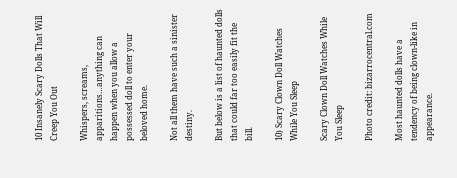10 Insanely Scary Dolls That Will Creep You Out

Whispers, screams, apparitions…anything can happen when you allow a possessed doll to enter your beloved home.

Not all them have such a sinister destiny.

But below is a list of haunted dolls that could far too easily fit the bill.

10) Scary Clown Doll Watches While You Sleep

Scary Clown Doll Watches While You Sleep

Photo credit: bizarrocentral.com

Most haunted dolls have a tendency of being clown-like in appearance.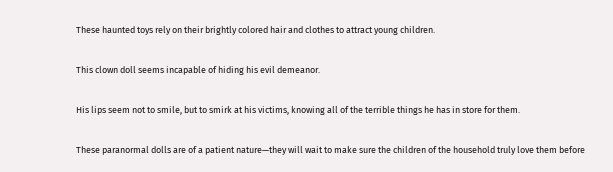These haunted toys rely on their brightly colored hair and clothes to attract young children.

This clown doll seems incapable of hiding his evil demeanor.

His lips seem not to smile, but to smirk at his victims, knowing all of the terrible things he has in store for them.

These paranormal dolls are of a patient nature—they will wait to make sure the children of the household truly love them before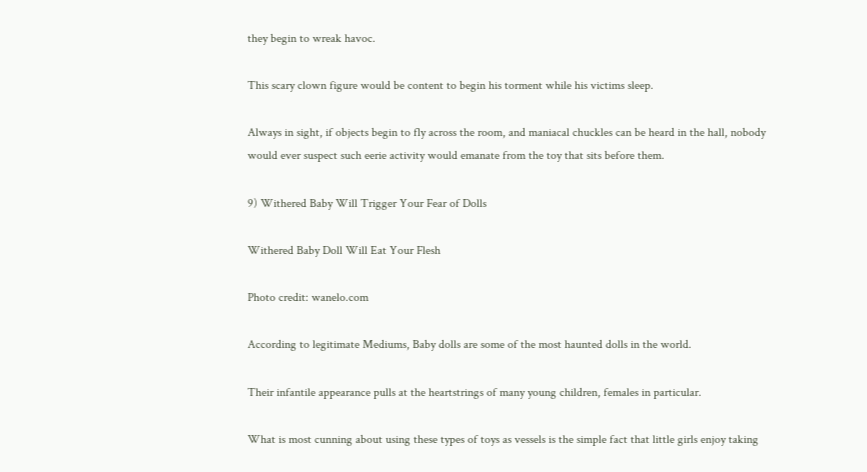they begin to wreak havoc.

This scary clown figure would be content to begin his torment while his victims sleep.

Always in sight, if objects begin to fly across the room, and maniacal chuckles can be heard in the hall, nobody would ever suspect such eerie activity would emanate from the toy that sits before them.

9) Withered Baby Will Trigger Your Fear of Dolls

Withered Baby Doll Will Eat Your Flesh

Photo credit: wanelo.com

According to legitimate Mediums, Baby dolls are some of the most haunted dolls in the world.

Their infantile appearance pulls at the heartstrings of many young children, females in particular.

What is most cunning about using these types of toys as vessels is the simple fact that little girls enjoy taking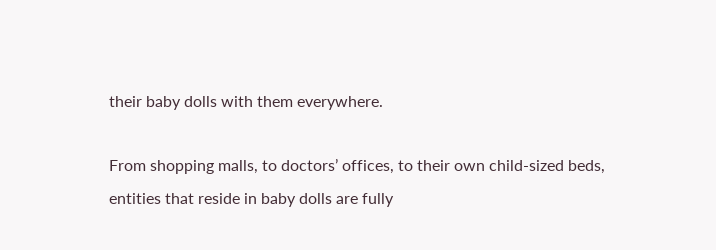their baby dolls with them everywhere.

From shopping malls, to doctors’ offices, to their own child-sized beds, entities that reside in baby dolls are fully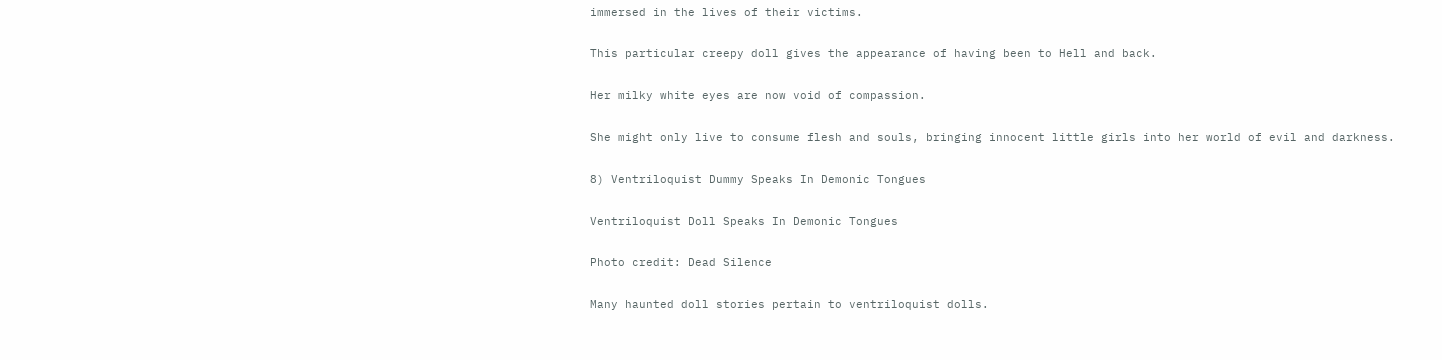immersed in the lives of their victims.

This particular creepy doll gives the appearance of having been to Hell and back.

Her milky white eyes are now void of compassion.

She might only live to consume flesh and souls, bringing innocent little girls into her world of evil and darkness.

8) Ventriloquist Dummy Speaks In Demonic Tongues

Ventriloquist Doll Speaks In Demonic Tongues

Photo credit: Dead Silence

Many haunted doll stories pertain to ventriloquist dolls.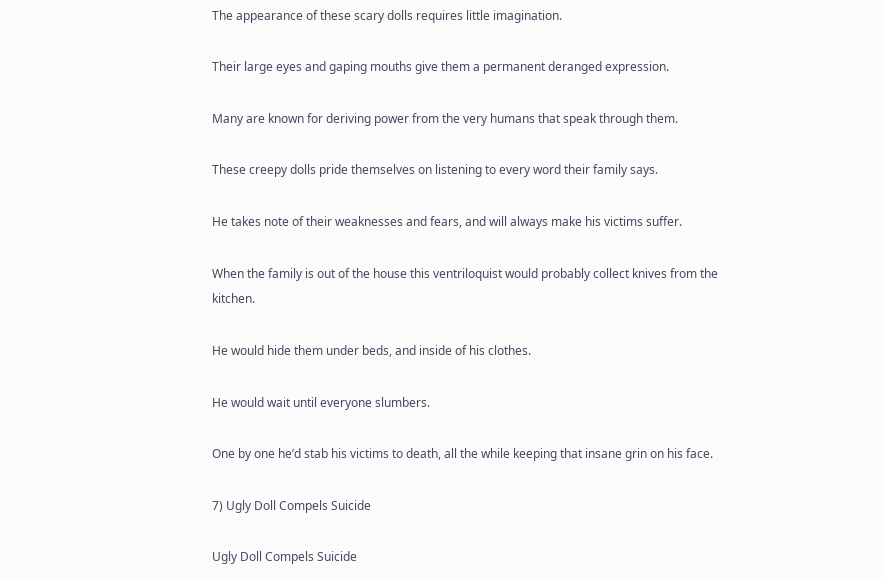The appearance of these scary dolls requires little imagination.

Their large eyes and gaping mouths give them a permanent deranged expression.

Many are known for deriving power from the very humans that speak through them.

These creepy dolls pride themselves on listening to every word their family says.

He takes note of their weaknesses and fears, and will always make his victims suffer.

When the family is out of the house this ventriloquist would probably collect knives from the kitchen.

He would hide them under beds, and inside of his clothes.

He would wait until everyone slumbers.

One by one he’d stab his victims to death, all the while keeping that insane grin on his face.

7) Ugly Doll Compels Suicide

Ugly Doll Compels Suicide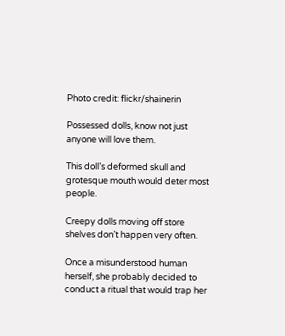Photo credit: flickr/shainerin

Possessed dolls, know not just anyone will love them.

This doll’s deformed skull and grotesque mouth would deter most people.

Creepy dolls moving off store shelves don’t happen very often.

Once a misunderstood human herself, she probably decided to conduct a ritual that would trap her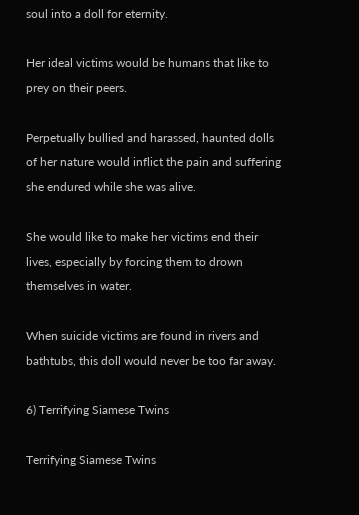soul into a doll for eternity.

Her ideal victims would be humans that like to prey on their peers.

Perpetually bullied and harassed, haunted dolls of her nature would inflict the pain and suffering she endured while she was alive.

She would like to make her victims end their lives, especially by forcing them to drown themselves in water.

When suicide victims are found in rivers and bathtubs, this doll would never be too far away.

6) Terrifying Siamese Twins

Terrifying Siamese Twins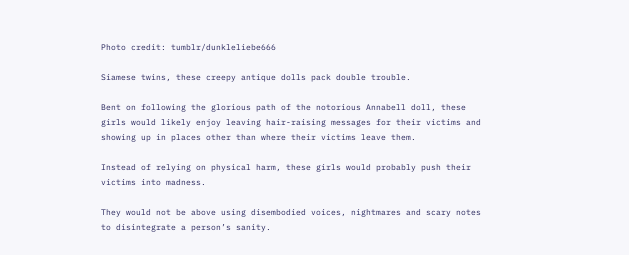Photo credit: tumblr/dunkleliebe666

Siamese twins, these creepy antique dolls pack double trouble.

Bent on following the glorious path of the notorious Annabell doll, these girls would likely enjoy leaving hair-raising messages for their victims and showing up in places other than where their victims leave them.

Instead of relying on physical harm, these girls would probably push their victims into madness.

They would not be above using disembodied voices, nightmares and scary notes to disintegrate a person’s sanity.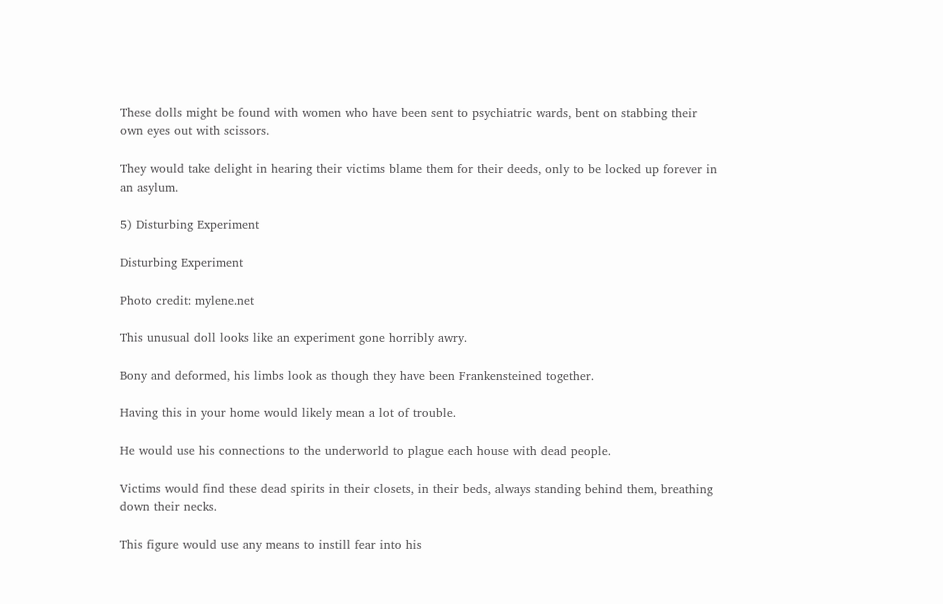These dolls might be found with women who have been sent to psychiatric wards, bent on stabbing their own eyes out with scissors.

They would take delight in hearing their victims blame them for their deeds, only to be locked up forever in an asylum.

5) Disturbing Experiment

Disturbing Experiment

Photo credit: mylene.net

This unusual doll looks like an experiment gone horribly awry.

Bony and deformed, his limbs look as though they have been Frankensteined together.

Having this in your home would likely mean a lot of trouble.

He would use his connections to the underworld to plague each house with dead people.

Victims would find these dead spirits in their closets, in their beds, always standing behind them, breathing down their necks.

This figure would use any means to instill fear into his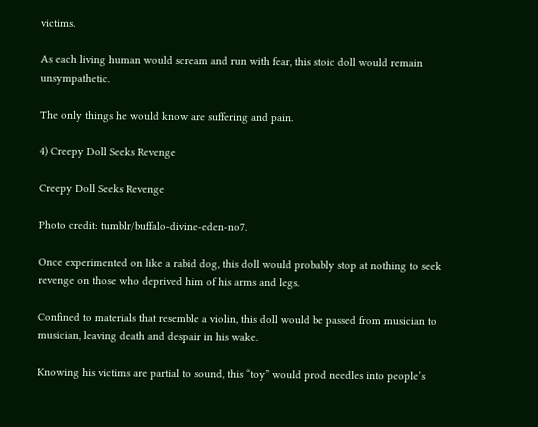victims.

As each living human would scream and run with fear, this stoic doll would remain unsympathetic.

The only things he would know are suffering and pain.

4) Creepy Doll Seeks Revenge

Creepy Doll Seeks Revenge

Photo credit: tumblr/buffalo-divine-eden-no7.

Once experimented on like a rabid dog, this doll would probably stop at nothing to seek revenge on those who deprived him of his arms and legs.

Confined to materials that resemble a violin, this doll would be passed from musician to musician, leaving death and despair in his wake.

Knowing his victims are partial to sound, this “toy” would prod needles into people’s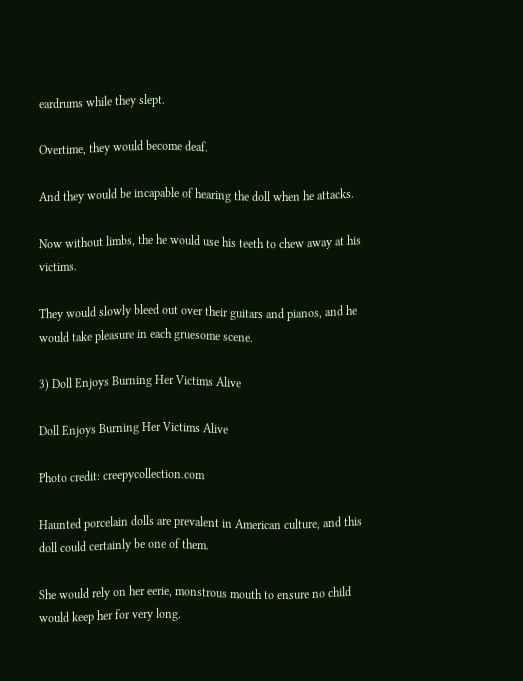eardrums while they slept.

Overtime, they would become deaf.

And they would be incapable of hearing the doll when he attacks.

Now without limbs, the he would use his teeth to chew away at his victims.

They would slowly bleed out over their guitars and pianos, and he would take pleasure in each gruesome scene.

3) Doll Enjoys Burning Her Victims Alive

Doll Enjoys Burning Her Victims Alive

Photo credit: creepycollection.com

Haunted porcelain dolls are prevalent in American culture, and this doll could certainly be one of them.

She would rely on her eerie, monstrous mouth to ensure no child would keep her for very long.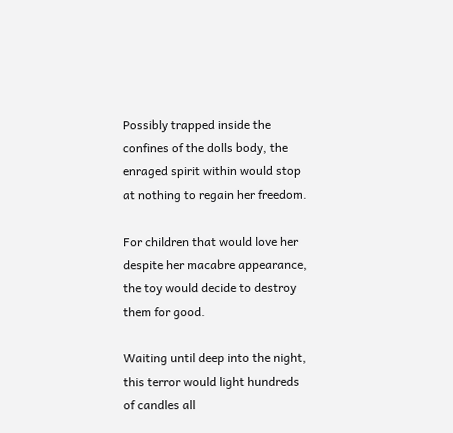Possibly trapped inside the confines of the dolls body, the enraged spirit within would stop at nothing to regain her freedom.

For children that would love her despite her macabre appearance, the toy would decide to destroy them for good.

Waiting until deep into the night, this terror would light hundreds of candles all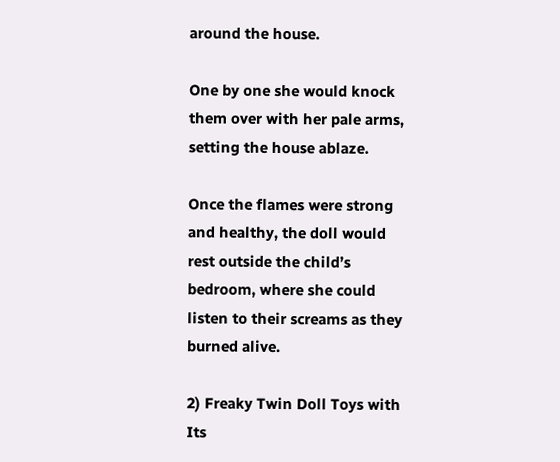around the house.

One by one she would knock them over with her pale arms, setting the house ablaze.

Once the flames were strong and healthy, the doll would rest outside the child’s bedroom, where she could listen to their screams as they burned alive.

2) Freaky Twin Doll Toys with Its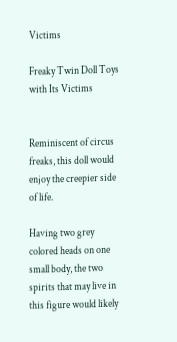Victims

Freaky Twin Doll Toys with Its Victims


Reminiscent of circus freaks, this doll would enjoy the creepier side of life.

Having two grey colored heads on one small body, the two spirits that may live in this figure would likely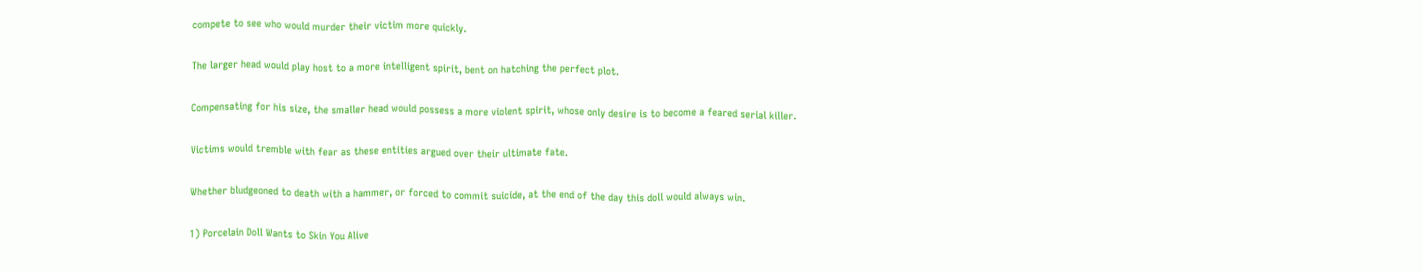compete to see who would murder their victim more quickly.

The larger head would play host to a more intelligent spirit, bent on hatching the perfect plot.

Compensating for his size, the smaller head would possess a more violent spirit, whose only desire is to become a feared serial killer.

Victims would tremble with fear as these entities argued over their ultimate fate.

Whether bludgeoned to death with a hammer, or forced to commit suicide, at the end of the day this doll would always win.

1) Porcelain Doll Wants to Skin You Alive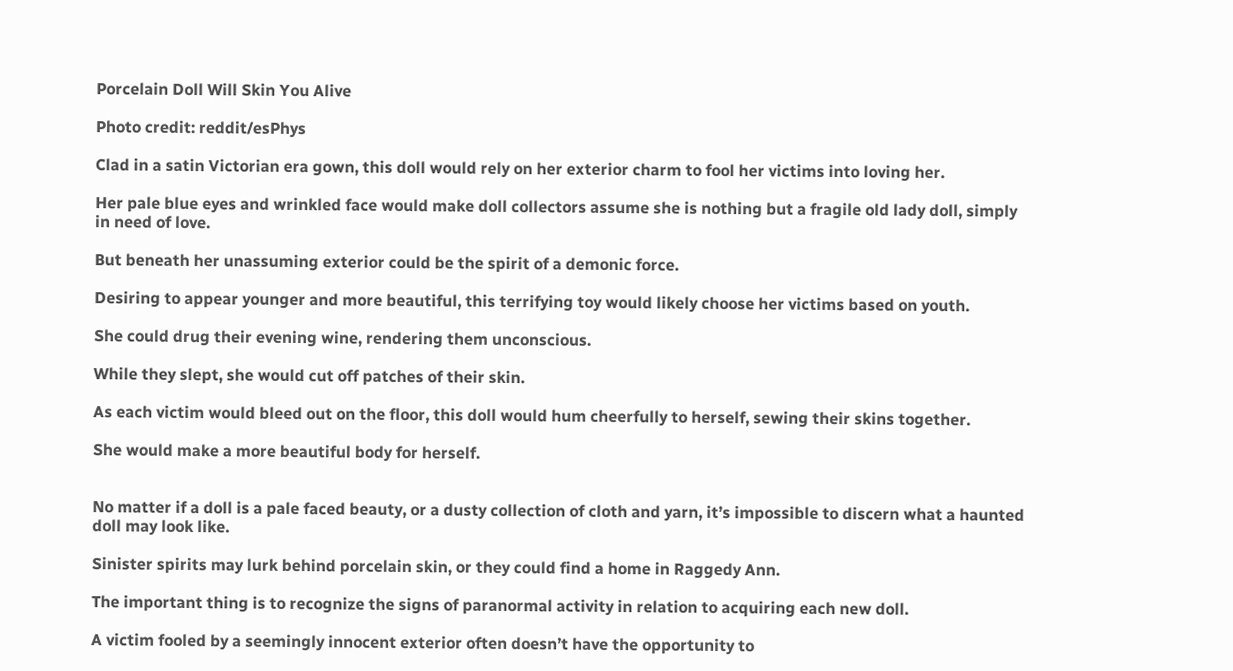Porcelain Doll Will Skin You Alive

Photo credit: reddit/esPhys

Clad in a satin Victorian era gown, this doll would rely on her exterior charm to fool her victims into loving her.

Her pale blue eyes and wrinkled face would make doll collectors assume she is nothing but a fragile old lady doll, simply in need of love.

But beneath her unassuming exterior could be the spirit of a demonic force.

Desiring to appear younger and more beautiful, this terrifying toy would likely choose her victims based on youth.

She could drug their evening wine, rendering them unconscious.

While they slept, she would cut off patches of their skin.

As each victim would bleed out on the floor, this doll would hum cheerfully to herself, sewing their skins together.

She would make a more beautiful body for herself.


No matter if a doll is a pale faced beauty, or a dusty collection of cloth and yarn, it’s impossible to discern what a haunted doll may look like.

Sinister spirits may lurk behind porcelain skin, or they could find a home in Raggedy Ann.

The important thing is to recognize the signs of paranormal activity in relation to acquiring each new doll.

A victim fooled by a seemingly innocent exterior often doesn’t have the opportunity to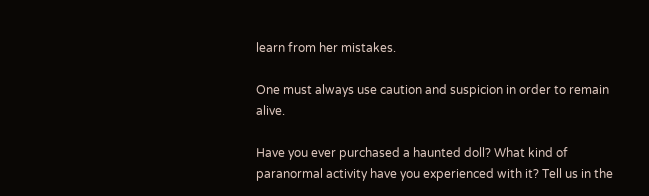learn from her mistakes.

One must always use caution and suspicion in order to remain alive.

Have you ever purchased a haunted doll? What kind of paranormal activity have you experienced with it? Tell us in the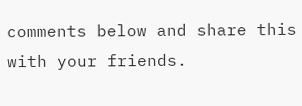comments below and share this with your friends.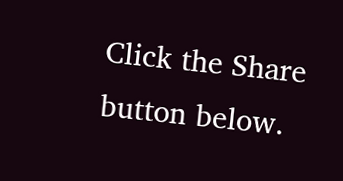Click the Share button below.